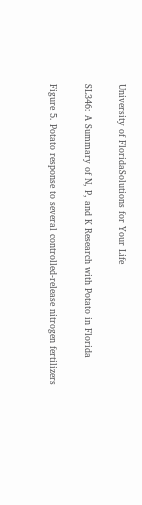University of FloridaSolutions for Your Life

SL346: A Summary of N, P, and K Research with Potato in Florida

Figure 5. Potato response to several controlled-release nitrogen fertilizers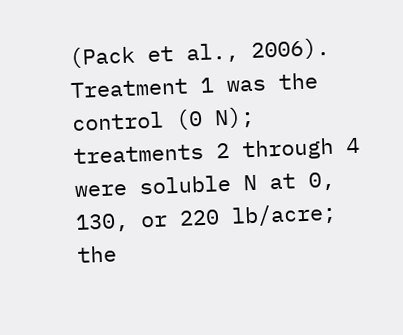(Pack et al., 2006). Treatment 1 was the control (0 N); treatments 2 through 4 were soluble N at 0, 130, or 220 lb/acre; the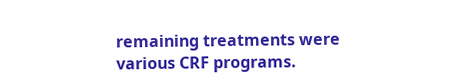remaining treatments were various CRF programs.